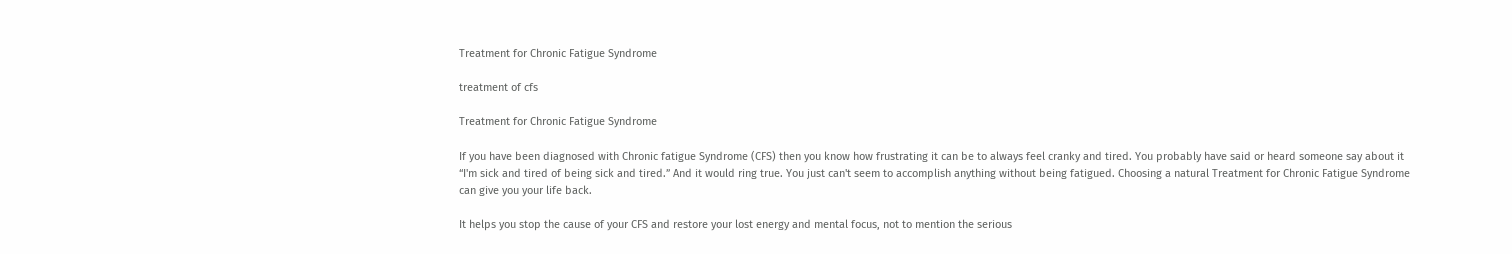Treatment for Chronic Fatigue Syndrome

treatment of cfs

Treatment for Chronic Fatigue Syndrome

If you have been diagnosed with Chronic fatigue Syndrome (CFS) then you know how frustrating it can be to always feel cranky and tired. You probably have said or heard someone say about it “I'm sick and tired of being sick and tired.” And it would ring true. You just can't seem to accomplish anything without being fatigued. Choosing a natural Treatment for Chronic Fatigue Syndrome can give you your life back.

It helps you stop the cause of your CFS and restore your lost energy and mental focus, not to mention the serious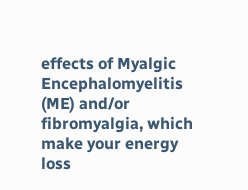effects of Myalgic Encephalomyelitis (ME) and/or fibromyalgia, which make your energy loss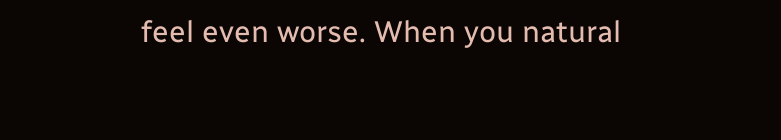feel even worse. When you natural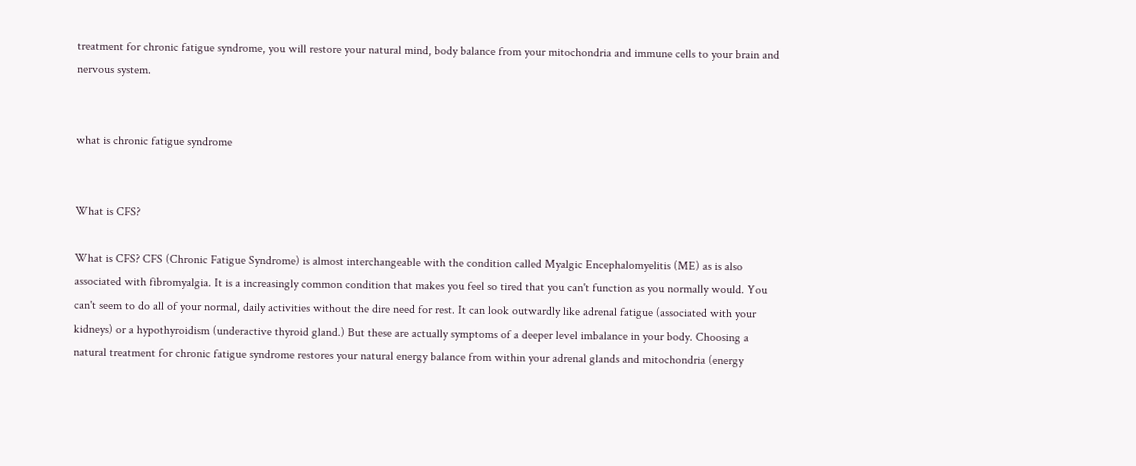treatment for chronic fatigue syndrome, you will restore your natural mind, body balance from your mitochondria and immune cells to your brain and nervous system.


what is chronic fatigue syndrome


What is CFS?

What is CFS? CFS (Chronic Fatigue Syndrome) is almost interchangeable with the condition called Myalgic Encephalomyelitis (ME) as is also associated with fibromyalgia. It is a increasingly common condition that makes you feel so tired that you can't function as you normally would. You can't seem to do all of your normal, daily activities without the dire need for rest. It can look outwardly like adrenal fatigue (associated with your kidneys) or a hypothyroidism (underactive thyroid gland.) But these are actually symptoms of a deeper level imbalance in your body. Choosing a natural treatment for chronic fatigue syndrome restores your natural energy balance from within your adrenal glands and mitochondria (energy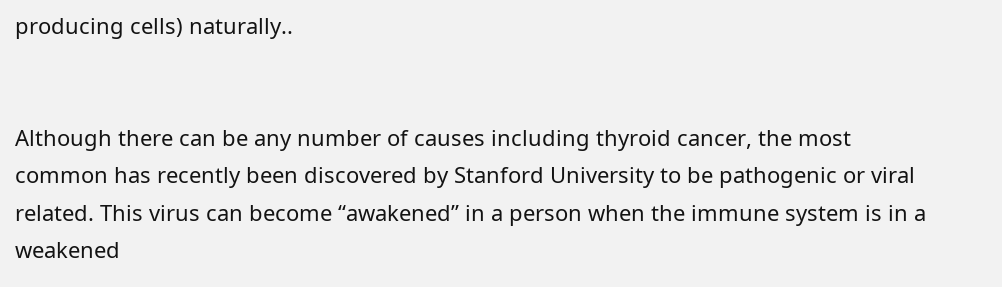producing cells) naturally..


Although there can be any number of causes including thyroid cancer, the most common has recently been discovered by Stanford University to be pathogenic or viral related. This virus can become “awakened” in a person when the immune system is in a weakened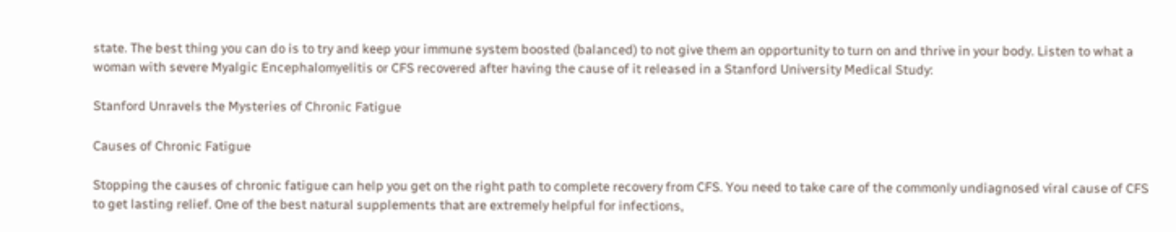state. The best thing you can do is to try and keep your immune system boosted (balanced) to not give them an opportunity to turn on and thrive in your body. Listen to what a woman with severe Myalgic Encephalomyelitis or CFS recovered after having the cause of it released in a Stanford University Medical Study:

Stanford Unravels the Mysteries of Chronic Fatigue

Causes of Chronic Fatigue

Stopping the causes of chronic fatigue can help you get on the right path to complete recovery from CFS. You need to take care of the commonly undiagnosed viral cause of CFS to get lasting relief. One of the best natural supplements that are extremely helpful for infections,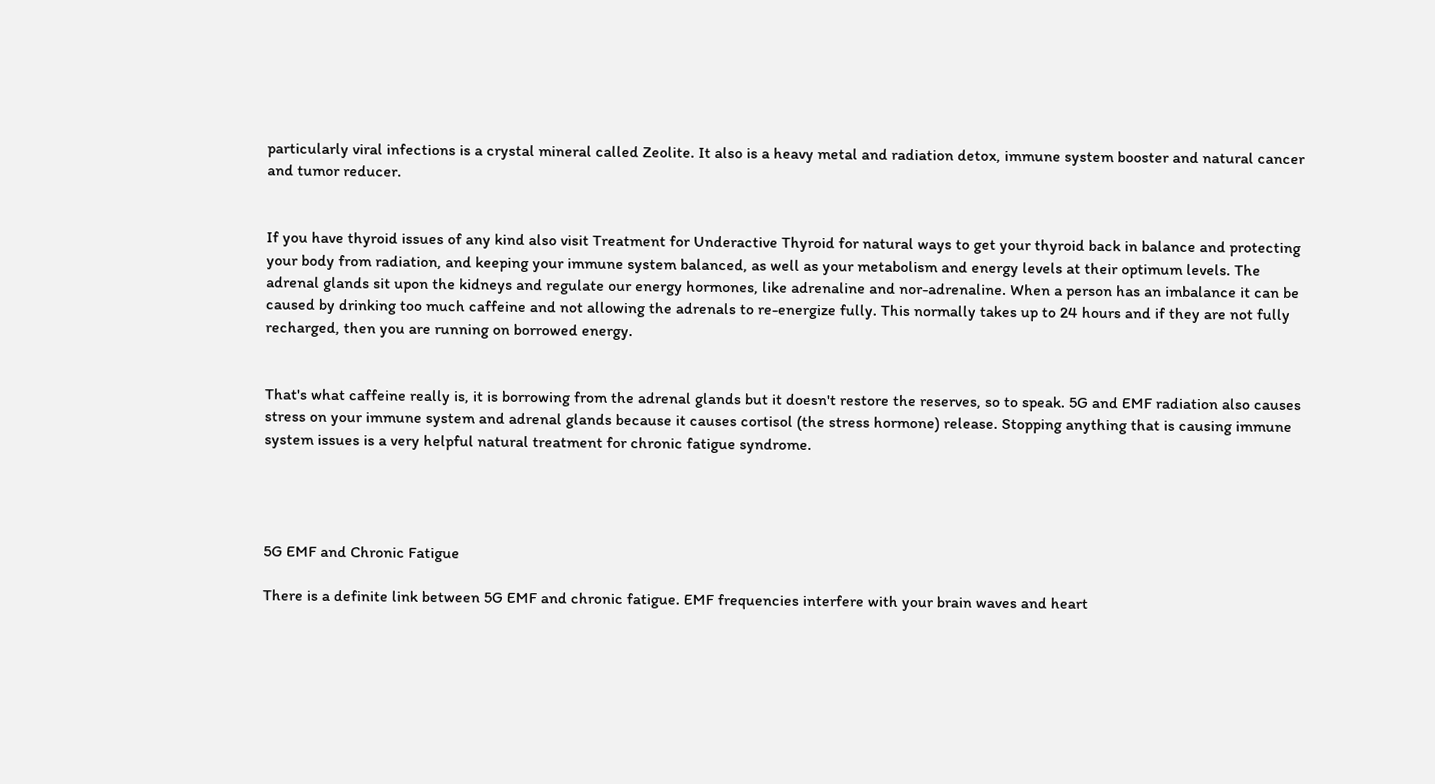particularly viral infections is a crystal mineral called Zeolite. It also is a heavy metal and radiation detox, immune system booster and natural cancer and tumor reducer.


If you have thyroid issues of any kind also visit Treatment for Underactive Thyroid for natural ways to get your thyroid back in balance and protecting your body from radiation, and keeping your immune system balanced, as well as your metabolism and energy levels at their optimum levels. The adrenal glands sit upon the kidneys and regulate our energy hormones, like adrenaline and nor-adrenaline. When a person has an imbalance it can be caused by drinking too much caffeine and not allowing the adrenals to re-energize fully. This normally takes up to 24 hours and if they are not fully recharged, then you are running on borrowed energy.


That's what caffeine really is, it is borrowing from the adrenal glands but it doesn't restore the reserves, so to speak. 5G and EMF radiation also causes stress on your immune system and adrenal glands because it causes cortisol (the stress hormone) release. Stopping anything that is causing immune system issues is a very helpful natural treatment for chronic fatigue syndrome.




5G EMF and Chronic Fatigue

There is a definite link between 5G EMF and chronic fatigue. EMF frequencies interfere with your brain waves and heart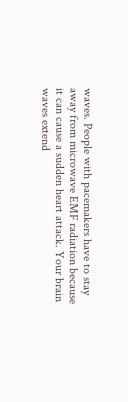waves. People with pacemakers have to stay away from microwave EMF radiation because it can cause a sudden heart attack. Your brain waves extend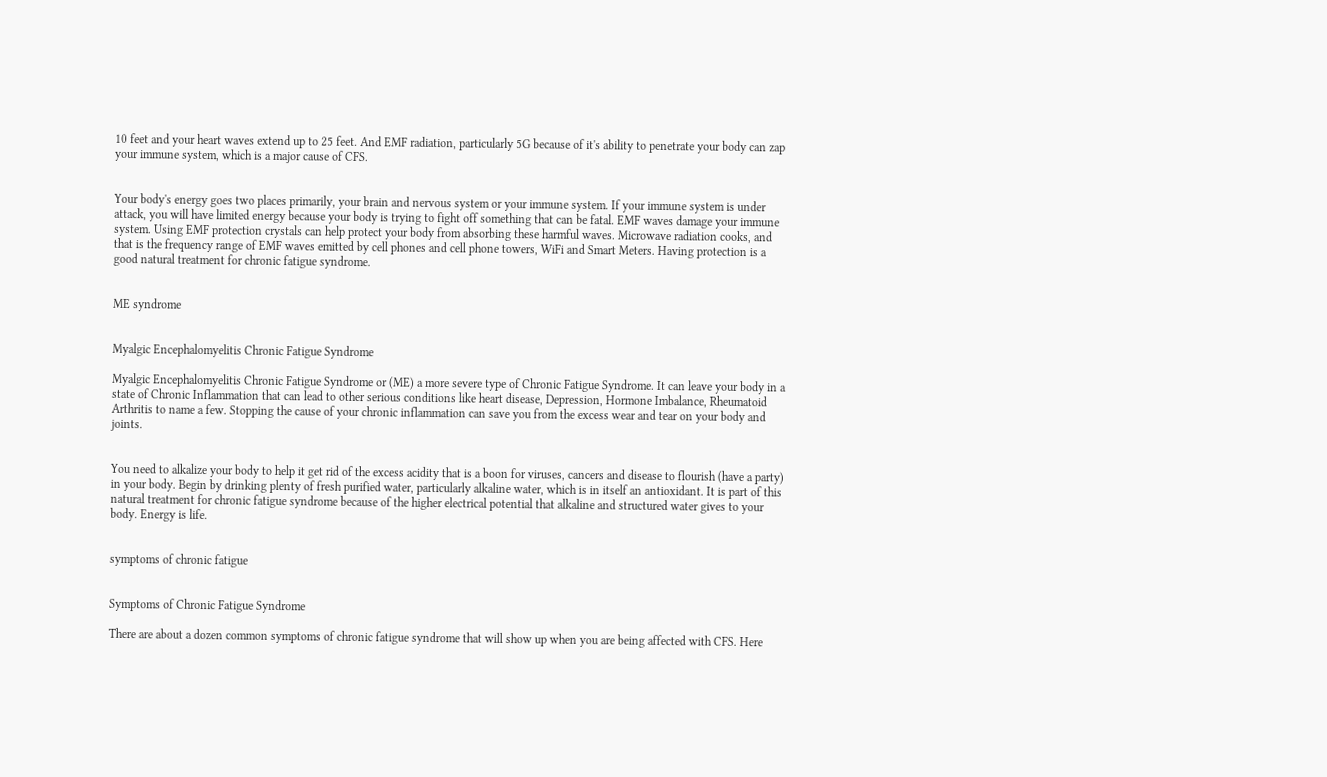10 feet and your heart waves extend up to 25 feet. And EMF radiation, particularly 5G because of it's ability to penetrate your body can zap your immune system, which is a major cause of CFS.


Your body's energy goes two places primarily, your brain and nervous system or your immune system. If your immune system is under attack, you will have limited energy because your body is trying to fight off something that can be fatal. EMF waves damage your immune system. Using EMF protection crystals can help protect your body from absorbing these harmful waves. Microwave radiation cooks, and that is the frequency range of EMF waves emitted by cell phones and cell phone towers, WiFi and Smart Meters. Having protection is a good natural treatment for chronic fatigue syndrome.


ME syndrome


Myalgic Encephalomyelitis Chronic Fatigue Syndrome

Myalgic Encephalomyelitis Chronic Fatigue Syndrome or (ME) a more severe type of Chronic Fatigue Syndrome. It can leave your body in a state of Chronic Inflammation that can lead to other serious conditions like heart disease, Depression, Hormone Imbalance, Rheumatoid Arthritis to name a few. Stopping the cause of your chronic inflammation can save you from the excess wear and tear on your body and joints.


You need to alkalize your body to help it get rid of the excess acidity that is a boon for viruses, cancers and disease to flourish (have a party) in your body. Begin by drinking plenty of fresh purified water, particularly alkaline water, which is in itself an antioxidant. It is part of this natural treatment for chronic fatigue syndrome because of the higher electrical potential that alkaline and structured water gives to your body. Energy is life.


symptoms of chronic fatigue


Symptoms of Chronic Fatigue Syndrome

There are about a dozen common symptoms of chronic fatigue syndrome that will show up when you are being affected with CFS. Here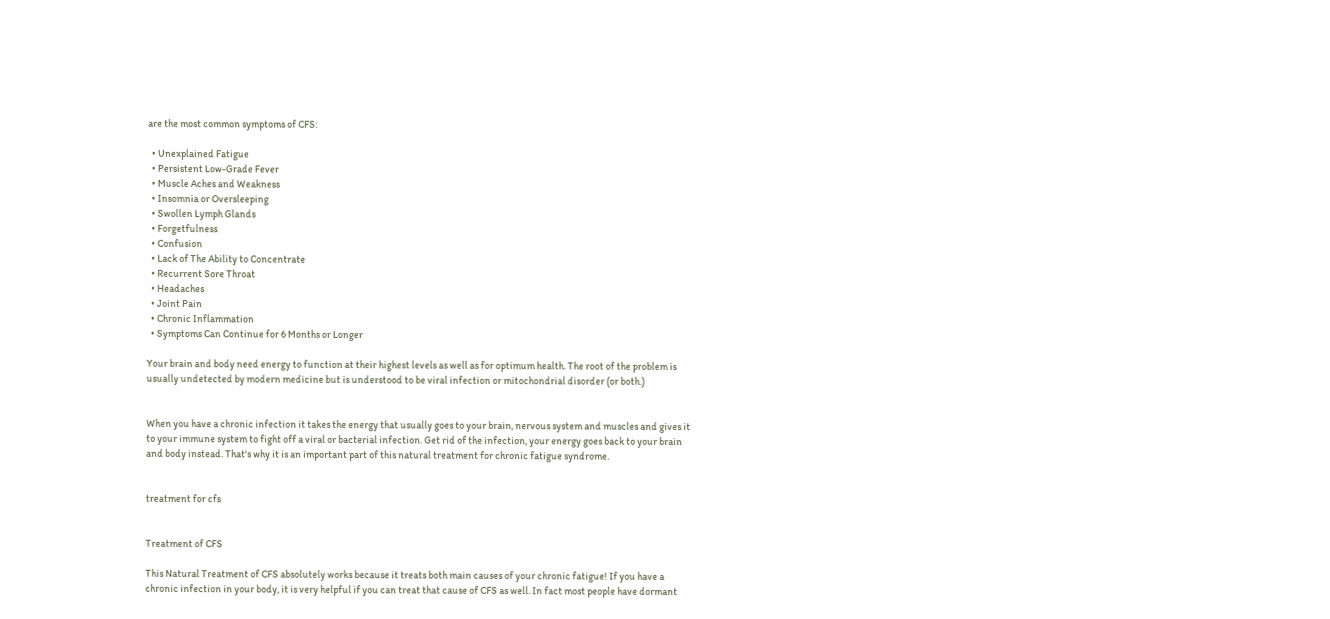are the most common symptoms of CFS:

  • Unexplained Fatigue
  • Persistent Low-Grade Fever
  • Muscle Aches and Weakness
  • Insomnia or Oversleeping
  • Swollen Lymph Glands
  • Forgetfulness
  • Confusion
  • Lack of The Ability to Concentrate
  • Recurrent Sore Throat
  • Headaches
  • Joint Pain
  • Chronic Inflammation
  • Symptoms Can Continue for 6 Months or Longer

Your brain and body need energy to function at their highest levels as well as for optimum health. The root of the problem is usually undetected by modern medicine but is understood to be viral infection or mitochondrial disorder (or both.)


When you have a chronic infection it takes the energy that usually goes to your brain, nervous system and muscles and gives it to your immune system to fight off a viral or bacterial infection. Get rid of the infection, your energy goes back to your brain and body instead. That's why it is an important part of this natural treatment for chronic fatigue syndrome.


treatment for cfs


Treatment of CFS

This Natural Treatment of CFS absolutely works because it treats both main causes of your chronic fatigue! If you have a chronic infection in your body, it is very helpful if you can treat that cause of CFS as well. In fact most people have dormant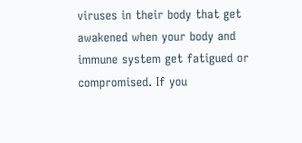viruses in their body that get awakened when your body and immune system get fatigued or compromised. If you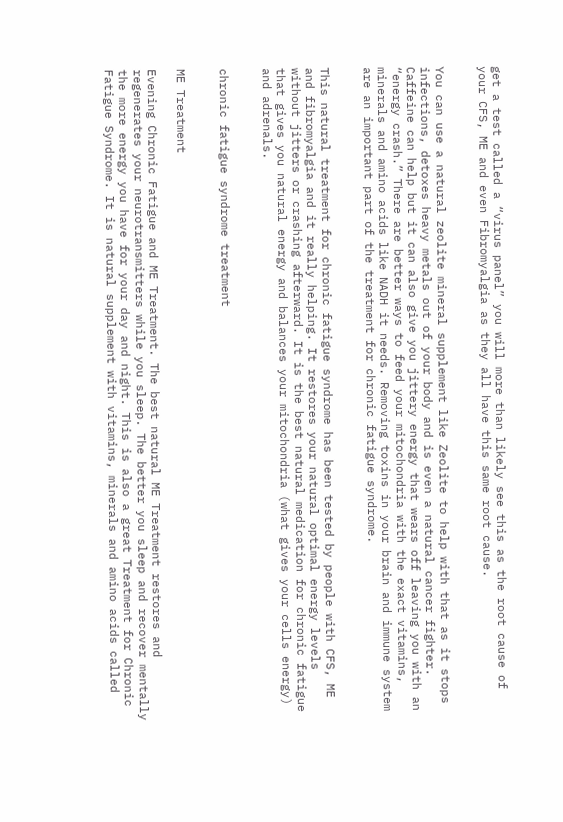get a test called a “virus panel” you will more than likely see this as the root cause of your CFS, ME and even Fibromyalgia as they all have this same root cause.


You can use a natural zeolite mineral supplement like Zeolite to help with that as it stops infections, detoxes heavy metals out of your body and is even a natural cancer fighter. Caffeine can help but it can also give you jittery energy that wears off leaving you with an “energy crash.” There are better ways to feed your mitochondria with the exact vitamins, minerals and amino acids like NADH it needs. Removing toxins in your brain and immune system are an important part of the treatment for chronic fatigue syndrome.


This natural treatment for chronic fatigue syndrome has been tested by people with CFS, ME and fibromyalgia and it really helping. It restores your natural optimal energy levels without jitters or crashing afterward. It is the best natural medication for chronic fatigue that gives you natural energy and balances your mitochondria (what gives your cells energy) and adrenals.


chronic fatigue syndrome treatment


ME Treatment

Evening Chronic Fatigue and ME Treatment. The best natural ME Treatment restores and regenerates your neurotransmitters while you sleep. The better you sleep and recover mentally the more energy you have for your day and night. This is also a great Treatment for Chronic Fatigue Syndrome. It is natural supplement with vitamins, minerals and amino acids called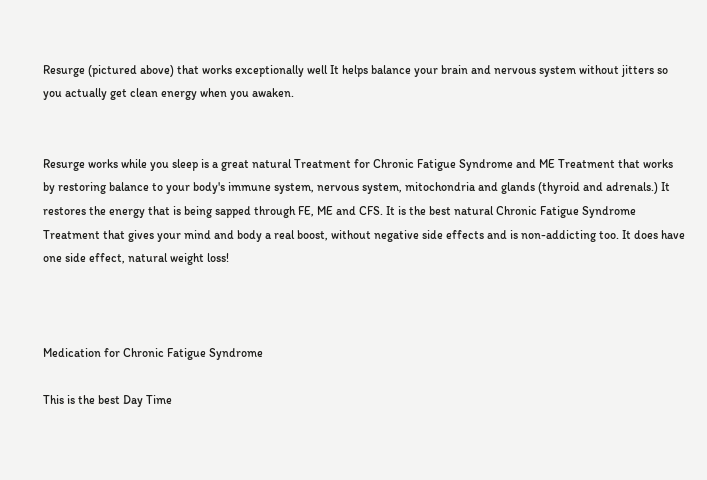Resurge (pictured above) that works exceptionally well It helps balance your brain and nervous system without jitters so you actually get clean energy when you awaken.


Resurge works while you sleep is a great natural Treatment for Chronic Fatigue Syndrome and ME Treatment that works by restoring balance to your body's immune system, nervous system, mitochondria and glands (thyroid and adrenals.) It restores the energy that is being sapped through FE, ME and CFS. It is the best natural Chronic Fatigue Syndrome Treatment that gives your mind and body a real boost, without negative side effects and is non-addicting too. It does have one side effect, natural weight loss!



Medication for Chronic Fatigue Syndrome

This is the best Day Time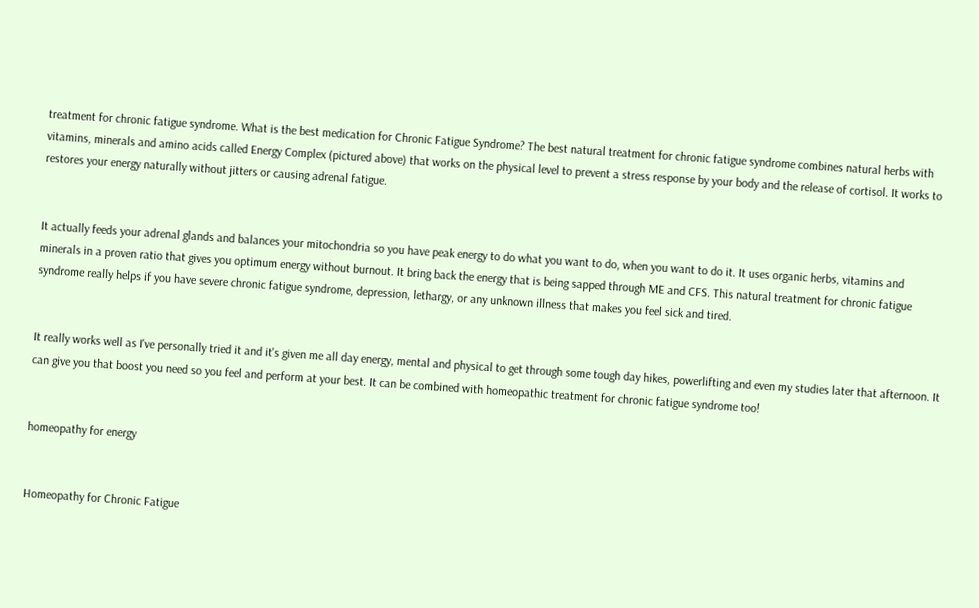treatment for chronic fatigue syndrome. What is the best medication for Chronic Fatigue Syndrome? The best natural treatment for chronic fatigue syndrome combines natural herbs with vitamins, minerals and amino acids called Energy Complex (pictured above) that works on the physical level to prevent a stress response by your body and the release of cortisol. It works to restores your energy naturally without jitters or causing adrenal fatigue.


It actually feeds your adrenal glands and balances your mitochondria so you have peak energy to do what you want to do, when you want to do it. It uses organic herbs, vitamins and minerals in a proven ratio that gives you optimum energy without burnout. It bring back the energy that is being sapped through ME and CFS. This natural treatment for chronic fatigue syndrome really helps if you have severe chronic fatigue syndrome, depression, lethargy, or any unknown illness that makes you feel sick and tired.


It really works well as I've personally tried it and it's given me all day energy, mental and physical to get through some tough day hikes, powerlifting and even my studies later that afternoon. It can give you that boost you need so you feel and perform at your best. It can be combined with homeopathic treatment for chronic fatigue syndrome too!


homeopathy for energy


Homeopathy for Chronic Fatigue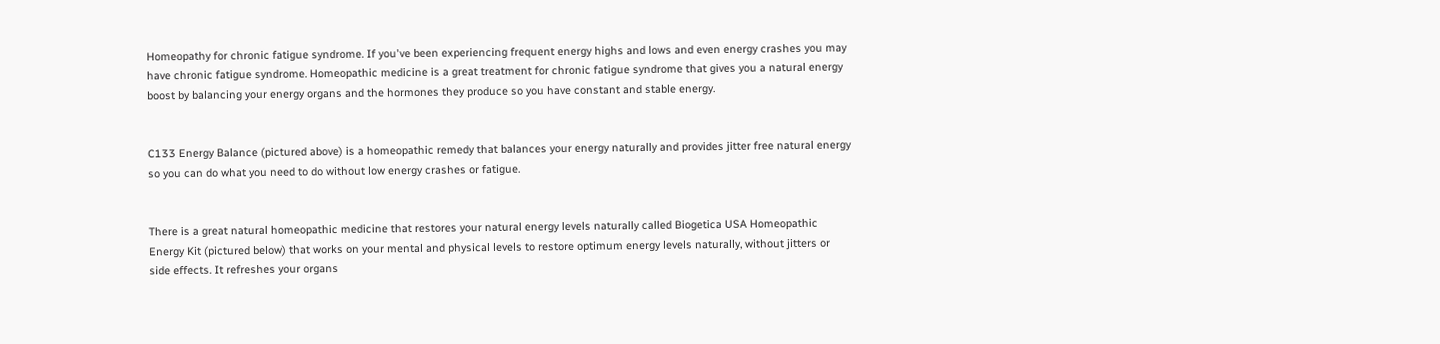Homeopathy for chronic fatigue syndrome. If you've been experiencing frequent energy highs and lows and even energy crashes you may have chronic fatigue syndrome. Homeopathic medicine is a great treatment for chronic fatigue syndrome that gives you a natural energy boost by balancing your energy organs and the hormones they produce so you have constant and stable energy.


C133 Energy Balance (pictured above) is a homeopathic remedy that balances your energy naturally and provides jitter free natural energy so you can do what you need to do without low energy crashes or fatigue.


There is a great natural homeopathic medicine that restores your natural energy levels naturally called Biogetica USA Homeopathic Energy Kit (pictured below) that works on your mental and physical levels to restore optimum energy levels naturally, without jitters or side effects. It refreshes your organs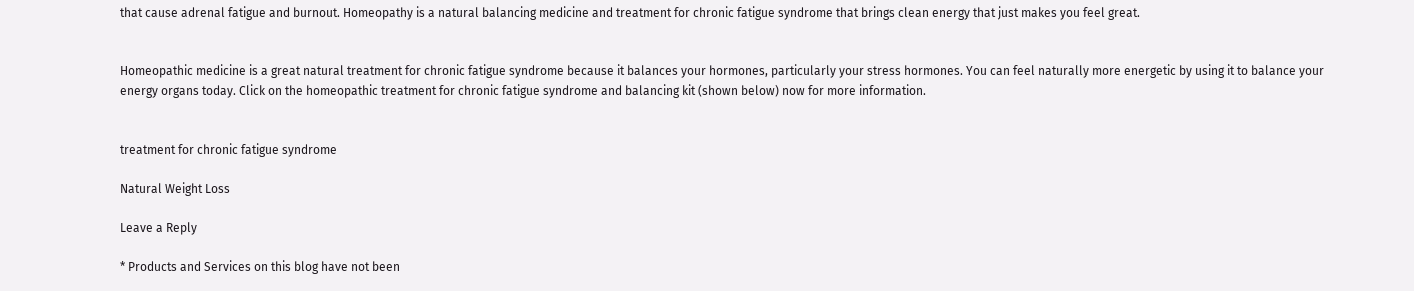that cause adrenal fatigue and burnout. Homeopathy is a natural balancing medicine and treatment for chronic fatigue syndrome that brings clean energy that just makes you feel great.


Homeopathic medicine is a great natural treatment for chronic fatigue syndrome because it balances your hormones, particularly your stress hormones. You can feel naturally more energetic by using it to balance your energy organs today. Click on the homeopathic treatment for chronic fatigue syndrome and balancing kit (shown below) now for more information.


treatment for chronic fatigue syndrome

Natural Weight Loss

Leave a Reply

* Products and Services on this blog have not been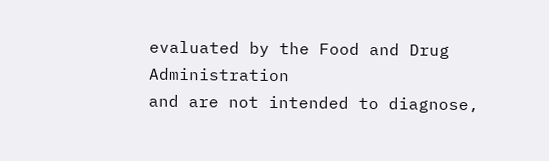evaluated by the Food and Drug Administration
and are not intended to diagnose,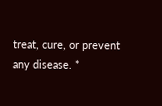treat, cure, or prevent any disease. *